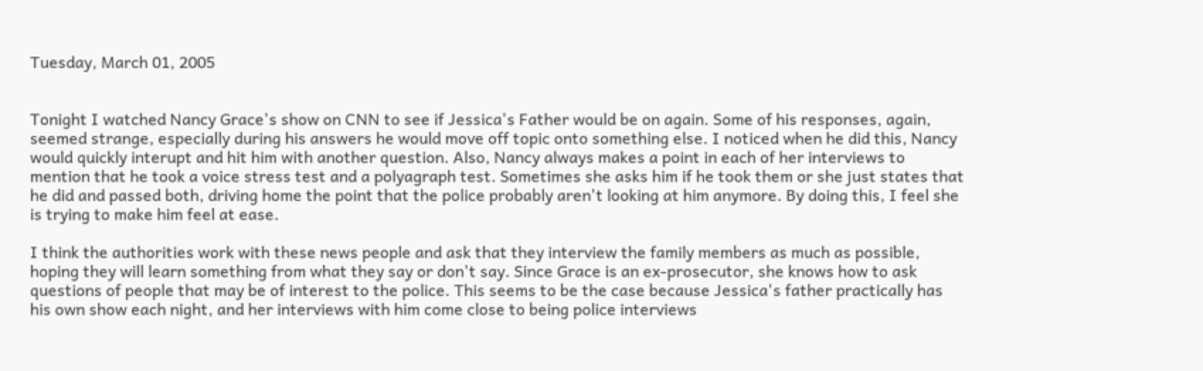Tuesday, March 01, 2005


Tonight I watched Nancy Grace's show on CNN to see if Jessica's Father would be on again. Some of his responses, again, seemed strange, especially during his answers he would move off topic onto something else. I noticed when he did this, Nancy would quickly interupt and hit him with another question. Also, Nancy always makes a point in each of her interviews to mention that he took a voice stress test and a polyagraph test. Sometimes she asks him if he took them or she just states that he did and passed both, driving home the point that the police probably aren't looking at him anymore. By doing this, I feel she is trying to make him feel at ease.

I think the authorities work with these news people and ask that they interview the family members as much as possible, hoping they will learn something from what they say or don't say. Since Grace is an ex-prosecutor, she knows how to ask questions of people that may be of interest to the police. This seems to be the case because Jessica's father practically has his own show each night, and her interviews with him come close to being police interviews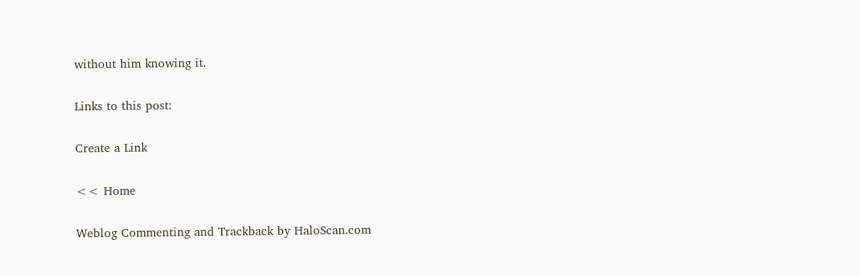without him knowing it.

Links to this post:

Create a Link

<< Home

Weblog Commenting and Trackback by HaloScan.com